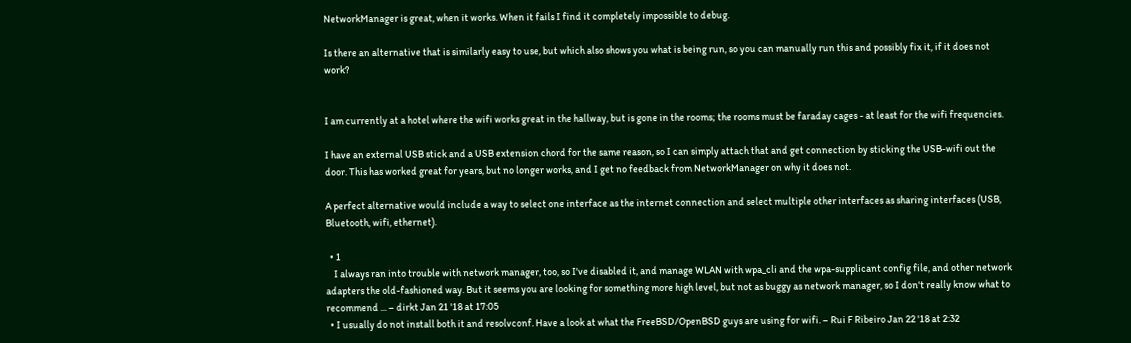NetworkManager is great, when it works. When it fails I find it completely impossible to debug.

Is there an alternative that is similarly easy to use, but which also shows you what is being run, so you can manually run this and possibly fix it, if it does not work?


I am currently at a hotel where the wifi works great in the hallway, but is gone in the rooms; the rooms must be faraday cages - at least for the wifi frequencies.

I have an external USB stick and a USB extension chord for the same reason, so I can simply attach that and get connection by sticking the USB-wifi out the door. This has worked great for years, but no longer works, and I get no feedback from NetworkManager on why it does not.

A perfect alternative would include a way to select one interface as the internet connection and select multiple other interfaces as sharing interfaces (USB, Bluetooth, wifi, ethernet).

  • 1
    I always ran into trouble with network manager, too, so I've disabled it, and manage WLAN with wpa_cli and the wpa-supplicant config file, and other network adapters the old-fashioned way. But it seems you are looking for something more high level, but not as buggy as network manager, so I don't really know what to recommend ... – dirkt Jan 21 '18 at 17:05
  • I usually do not install both it and resolvconf. Have a look at what the FreeBSD/OpenBSD guys are using for wifi. – Rui F Ribeiro Jan 22 '18 at 2:32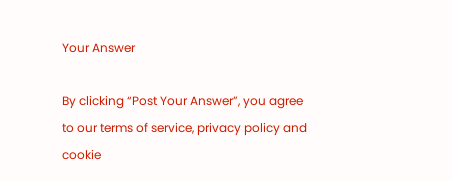Your Answer

By clicking “Post Your Answer”, you agree to our terms of service, privacy policy and cookie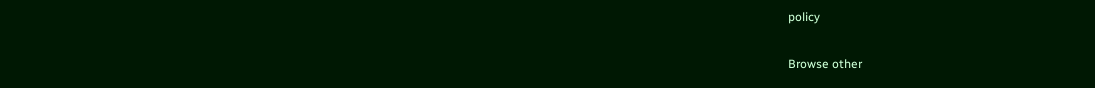policy

Browse other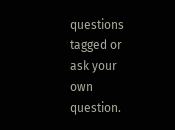questions tagged or ask your own question.